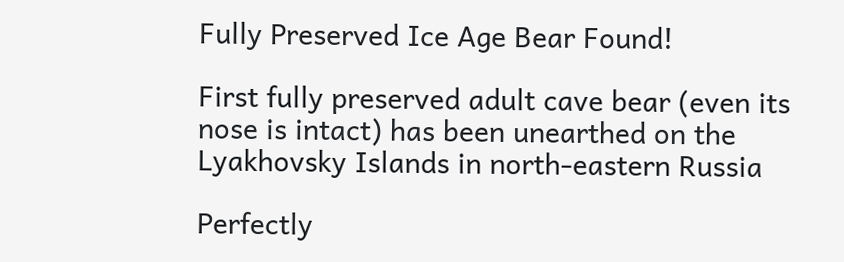Fully Preserved Ice Age Bear Found!

First fully preserved adult cave bear (even its nose is intact) has been unearthed on the Lyakhovsky Islands in north-eastern Russia

Perfectly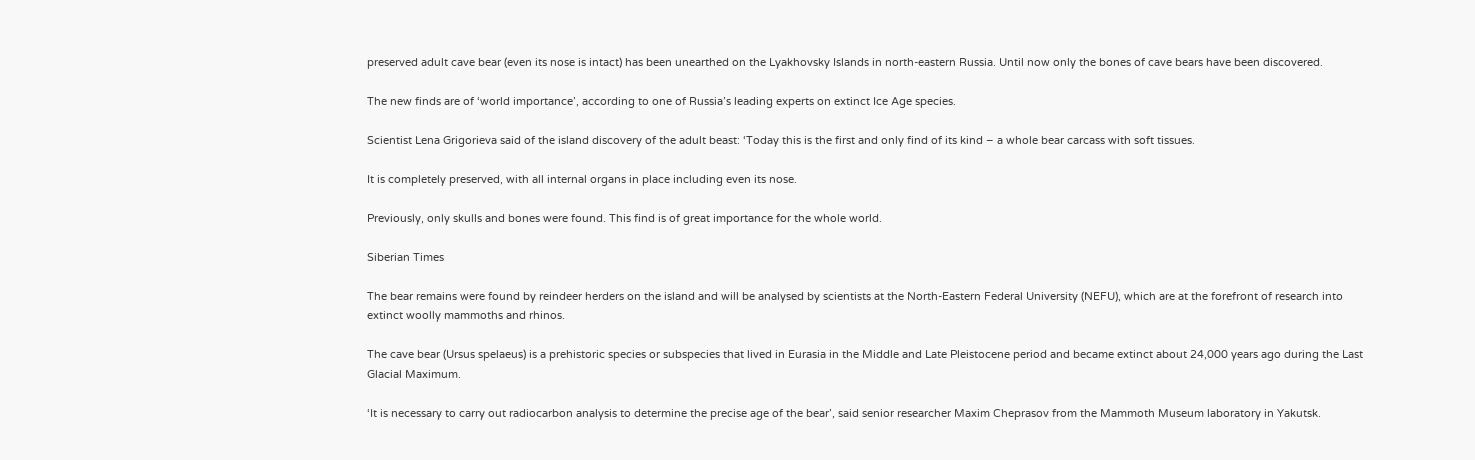preserved adult cave bear (even its nose is intact) has been unearthed on the Lyakhovsky Islands in north-eastern Russia. Until now only the bones of cave bears have been discovered.

The new finds are of ‘world importance’, according to one of Russia’s leading experts on extinct Ice Age species.

Scientist Lena Grigorieva said of the island discovery of the adult beast: ‘Today this is the first and only find of its kind – a whole bear carcass with soft tissues.

It is completely preserved, with all internal organs in place including even its nose.

Previously, only skulls and bones were found. This find is of great importance for the whole world.

Siberian Times

The bear remains were found by reindeer herders on the island and will be analysed by scientists at the North-Eastern Federal University (NEFU), which are at the forefront of research into extinct woolly mammoths and rhinos.

The cave bear (Ursus spelaeus) is a prehistoric species or subspecies that lived in Eurasia in the Middle and Late Pleistocene period and became extinct about 24,000 years ago during the Last Glacial Maximum.

‘It is necessary to carry out radiocarbon analysis to determine the precise age of the bear’, said senior researcher Maxim Cheprasov from the Mammoth Museum laboratory in Yakutsk.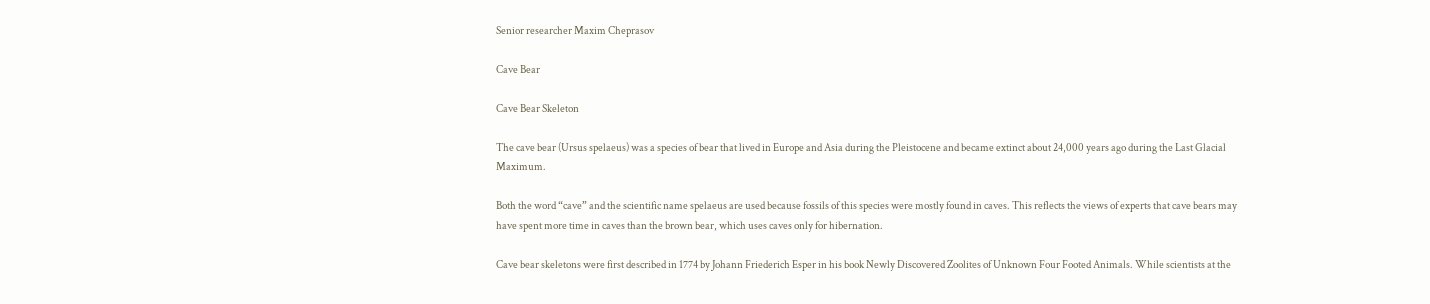Senior researcher Maxim Cheprasov

Cave Bear

Cave Bear Skeleton

The cave bear (Ursus spelaeus) was a species of bear that lived in Europe and Asia during the Pleistocene and became extinct about 24,000 years ago during the Last Glacial Maximum.

Both the word “cave” and the scientific name spelaeus are used because fossils of this species were mostly found in caves. This reflects the views of experts that cave bears may have spent more time in caves than the brown bear, which uses caves only for hibernation.

Cave bear skeletons were first described in 1774 by Johann Friederich Esper in his book Newly Discovered Zoolites of Unknown Four Footed Animals. While scientists at the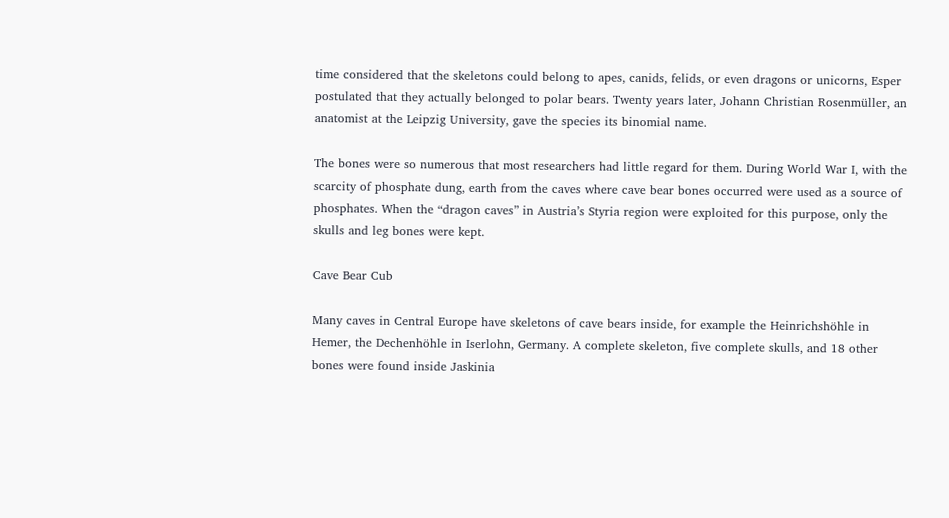time considered that the skeletons could belong to apes, canids, felids, or even dragons or unicorns, Esper postulated that they actually belonged to polar bears. Twenty years later, Johann Christian Rosenmüller, an anatomist at the Leipzig University, gave the species its binomial name.

The bones were so numerous that most researchers had little regard for them. During World War I, with the scarcity of phosphate dung, earth from the caves where cave bear bones occurred were used as a source of phosphates. When the “dragon caves” in Austria’s Styria region were exploited for this purpose, only the skulls and leg bones were kept.

Cave Bear Cub

Many caves in Central Europe have skeletons of cave bears inside, for example the Heinrichshöhle in Hemer, the Dechenhöhle in Iserlohn, Germany. A complete skeleton, five complete skulls, and 18 other bones were found inside Jaskinia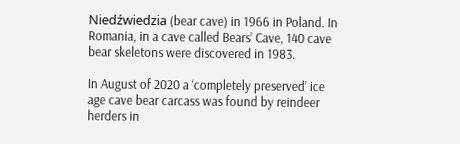Niedźwiedzia (bear cave) in 1966 in Poland. In Romania, in a cave called Bears’ Cave, 140 cave bear skeletons were discovered in 1983.

In August of 2020 a ‘completely preserved’ ice age cave bear carcass was found by reindeer herders in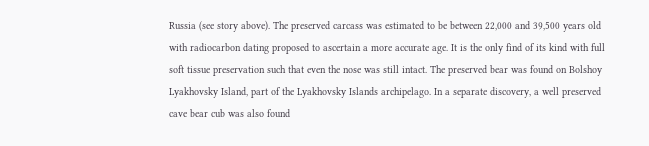Russia (see story above). The preserved carcass was estimated to be between 22,000 and 39,500 years old with radiocarbon dating proposed to ascertain a more accurate age. It is the only find of its kind with full soft tissue preservation such that even the nose was still intact. The preserved bear was found on Bolshoy Lyakhovsky Island, part of the Lyakhovsky Islands archipelago. In a separate discovery, a well preserved cave bear cub was also found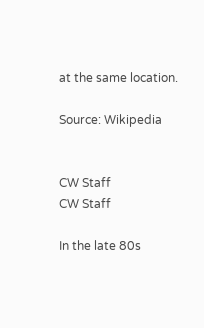at the same location.

Source: Wikipedia


CW Staff
CW Staff

In the late 80s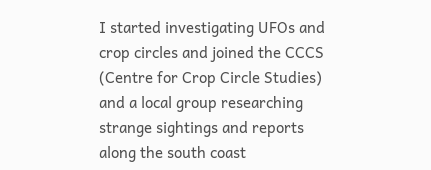I started investigating UFOs and crop circles and joined the CCCS (Centre for Crop Circle Studies) and a local group researching strange sightings and reports along the south coast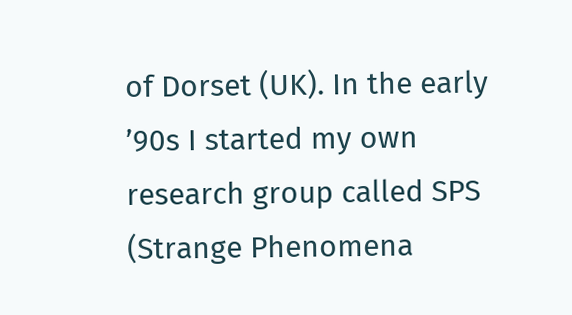of Dorset (UK). In the early ’90s I started my own research group called SPS (Strange Phenomena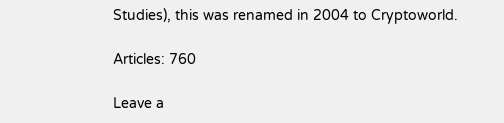Studies), this was renamed in 2004 to Cryptoworld.

Articles: 760

Leave a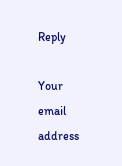Reply

Your email address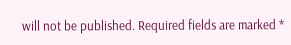will not be published. Required fields are marked *